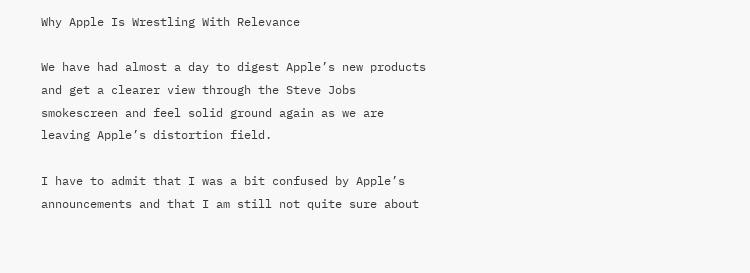Why Apple Is Wrestling With Relevance

We have had almost a day to digest Apple’s new products and get a clearer view through the Steve Jobs smokescreen and feel solid ground again as we are leaving Apple’s distortion field.

I have to admit that I was a bit confused by Apple’s announcements and that I am still not quite sure about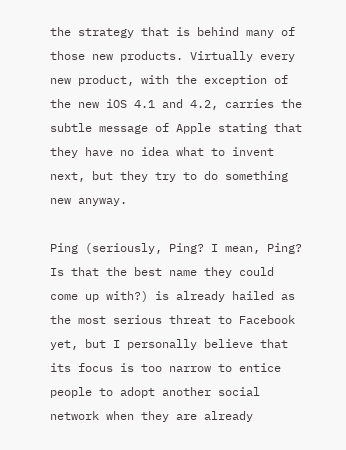the strategy that is behind many of those new products. Virtually every new product, with the exception of the new iOS 4.1 and 4.2, carries the subtle message of Apple stating that they have no idea what to invent next, but they try to do something new anyway.

Ping (seriously, Ping? I mean, Ping? Is that the best name they could come up with?) is already hailed as the most serious threat to Facebook yet, but I personally believe that its focus is too narrow to entice people to adopt another social network when they are already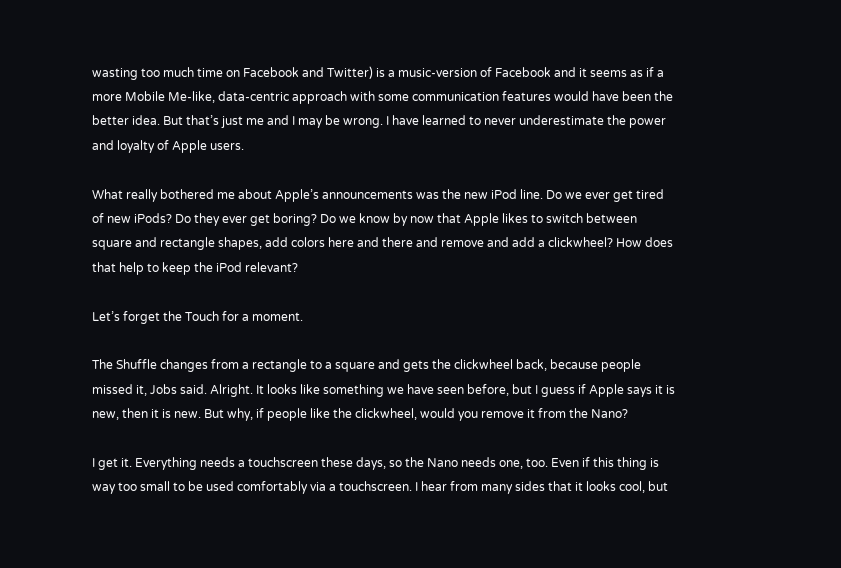wasting too much time on Facebook and Twitter) is a music-version of Facebook and it seems as if a more Mobile Me-like, data-centric approach with some communication features would have been the better idea. But that’s just me and I may be wrong. I have learned to never underestimate the power and loyalty of Apple users.

What really bothered me about Apple’s announcements was the new iPod line. Do we ever get tired of new iPods? Do they ever get boring? Do we know by now that Apple likes to switch between square and rectangle shapes, add colors here and there and remove and add a clickwheel? How does that help to keep the iPod relevant?

Let’s forget the Touch for a moment.

The Shuffle changes from a rectangle to a square and gets the clickwheel back, because people missed it, Jobs said. Alright. It looks like something we have seen before, but I guess if Apple says it is new, then it is new. But why, if people like the clickwheel, would you remove it from the Nano?

I get it. Everything needs a touchscreen these days, so the Nano needs one, too. Even if this thing is way too small to be used comfortably via a touchscreen. I hear from many sides that it looks cool, but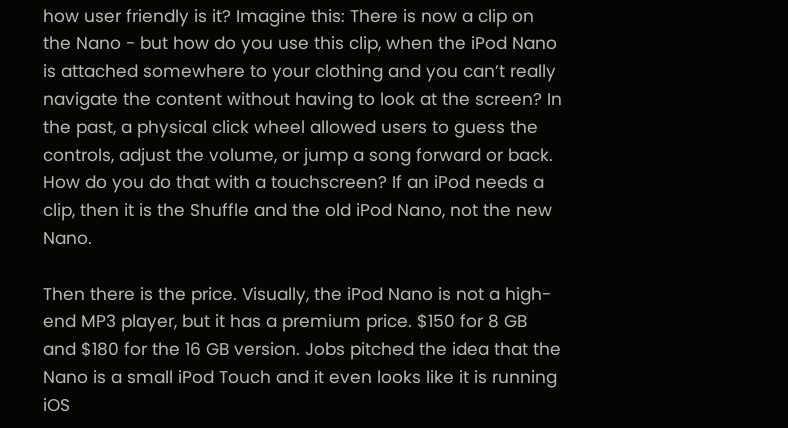how user friendly is it? Imagine this: There is now a clip on the Nano - but how do you use this clip, when the iPod Nano is attached somewhere to your clothing and you can’t really navigate the content without having to look at the screen? In the past, a physical click wheel allowed users to guess the controls, adjust the volume, or jump a song forward or back. How do you do that with a touchscreen? If an iPod needs a clip, then it is the Shuffle and the old iPod Nano, not the new Nano.

Then there is the price. Visually, the iPod Nano is not a high-end MP3 player, but it has a premium price. $150 for 8 GB and $180 for the 16 GB version. Jobs pitched the idea that the Nano is a small iPod Touch and it even looks like it is running iOS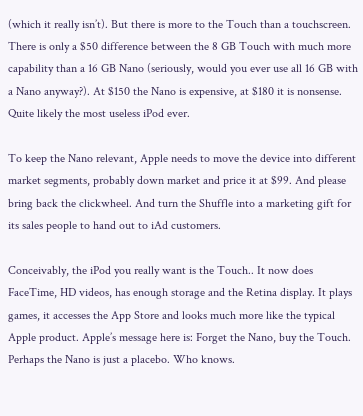(which it really isn’t). But there is more to the Touch than a touchscreen. There is only a $50 difference between the 8 GB Touch with much more capability than a 16 GB Nano (seriously, would you ever use all 16 GB with a Nano anyway?). At $150 the Nano is expensive, at $180 it is nonsense. Quite likely the most useless iPod ever.

To keep the Nano relevant, Apple needs to move the device into different market segments, probably down market and price it at $99. And please bring back the clickwheel. And turn the Shuffle into a marketing gift for its sales people to hand out to iAd customers.

Conceivably, the iPod you really want is the Touch.. It now does FaceTime, HD videos, has enough storage and the Retina display. It plays games, it accesses the App Store and looks much more like the typical Apple product. Apple’s message here is: Forget the Nano, buy the Touch. Perhaps the Nano is just a placebo. Who knows.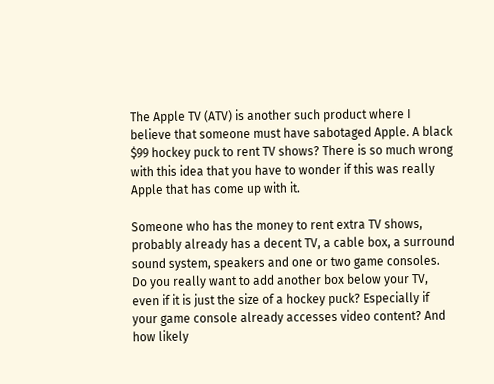The Apple TV (ATV) is another such product where I believe that someone must have sabotaged Apple. A black $99 hockey puck to rent TV shows? There is so much wrong with this idea that you have to wonder if this was really Apple that has come up with it.

Someone who has the money to rent extra TV shows, probably already has a decent TV, a cable box, a surround sound system, speakers and one or two game consoles. Do you really want to add another box below your TV, even if it is just the size of a hockey puck? Especially if your game console already accesses video content? And how likely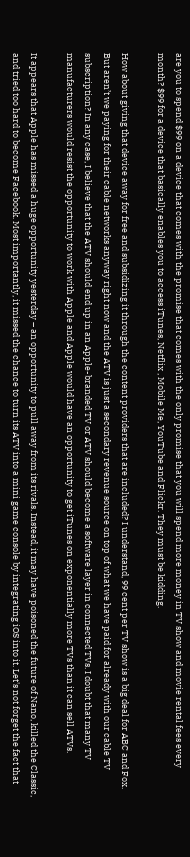are you to spend $99 on a device that comes with the promise that comes with the only promise that you will spend more money in TV show and movie rental fees every month? $99 for a device that basically enables you to access iTunes, Netflix , Mobile Me, YouTube and Flickr. They must be kidding.

How about giving that device away for free and subsidizing it through the content providers that are included? I understand, 99 cent per TV show is a big deal for ABC and Fox. But aren’t we paying for their cable networks anyway right now and the ATV is just a secondary revenue source on top of what we have paid for already with our cable TV subscription? In any case, I believe that the ATV should end up in an Apple-branded TV or ATV should become a software layer in connected TVs. I doubt that many TV manufacturers would resist the opportunity to work with Apple and Apple would have an opportunity to get iTunes on exponentially more TVs than it can sell ATVs.

It appears that Apple has missed a huge opportunity yesterday – an opportunity to pull away from its rivals. Instead, it may have poisoned the future of Nano, killed the Classic, and tried too hard to become Facebook. Most importantly, it missed the chance to turn its ATV into a mini game console by integrating iOS into it. Let's not forget the fact that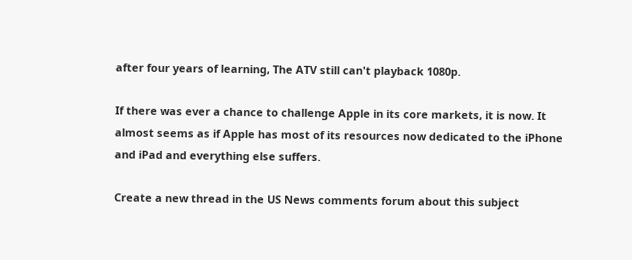after four years of learning, The ATV still can't playback 1080p.

If there was ever a chance to challenge Apple in its core markets, it is now. It almost seems as if Apple has most of its resources now dedicated to the iPhone and iPad and everything else suffers.

Create a new thread in the US News comments forum about this subject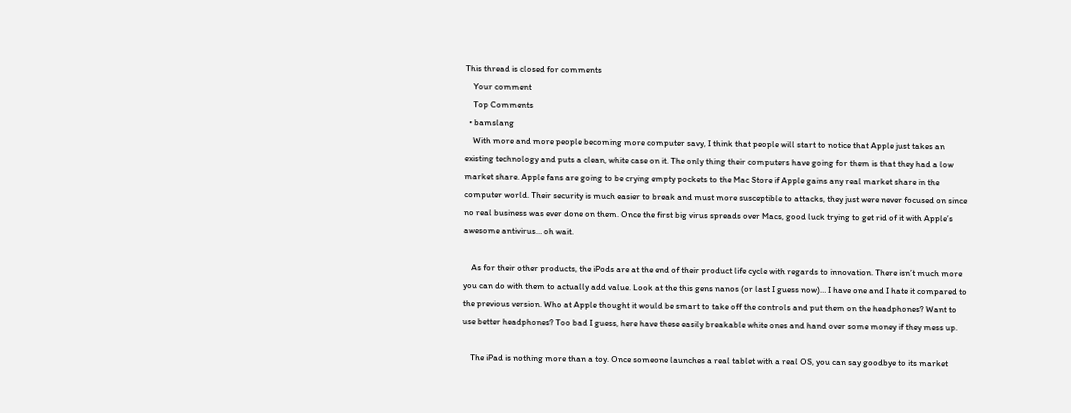This thread is closed for comments
    Your comment
    Top Comments
  • bamslang
    With more and more people becoming more computer savy, I think that people will start to notice that Apple just takes an existing technology and puts a clean, white case on it. The only thing their computers have going for them is that they had a low market share. Apple fans are going to be crying empty pockets to the Mac Store if Apple gains any real market share in the computer world. Their security is much easier to break and must more susceptible to attacks, they just were never focused on since no real business was ever done on them. Once the first big virus spreads over Macs, good luck trying to get rid of it with Apple’s awesome antivirus… oh wait.

    As for their other products, the iPods are at the end of their product life cycle with regards to innovation. There isn’t much more you can do with them to actually add value. Look at the this gens nanos (or last I guess now)… I have one and I hate it compared to the previous version. Who at Apple thought it would be smart to take off the controls and put them on the headphones? Want to use better headphones? Too bad I guess, here have these easily breakable white ones and hand over some money if they mess up.

    The iPad is nothing more than a toy. Once someone launches a real tablet with a real OS, you can say goodbye to its market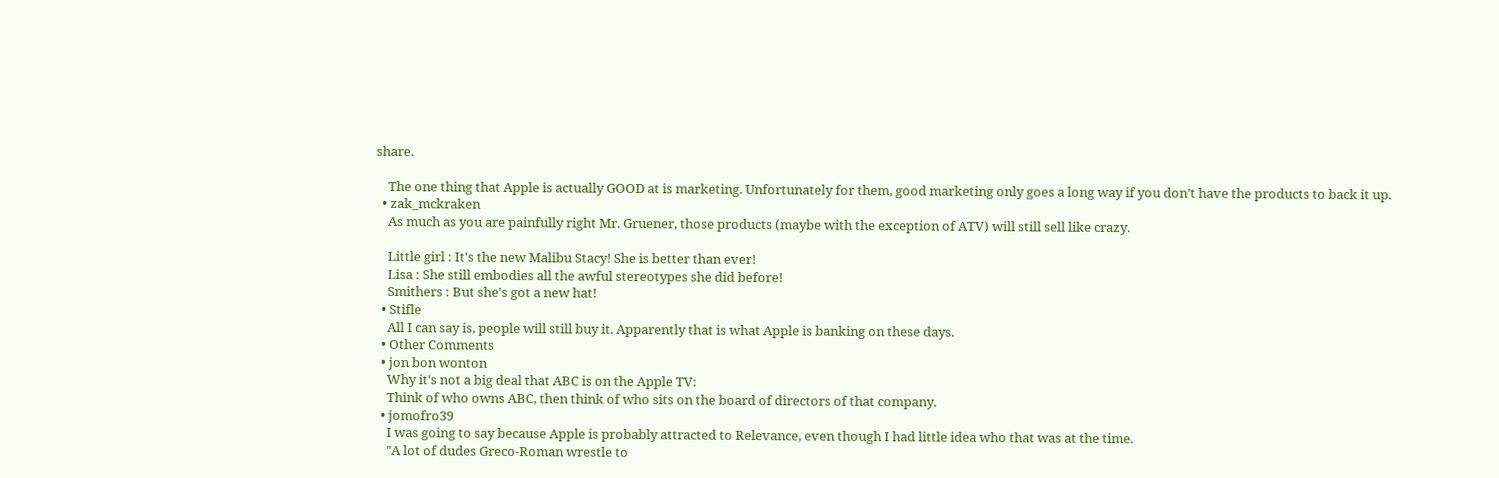share.

    The one thing that Apple is actually GOOD at is marketing. Unfortunately for them, good marketing only goes a long way if you don’t have the products to back it up.
  • zak_mckraken
    As much as you are painfully right Mr. Gruener, those products (maybe with the exception of ATV) will still sell like crazy.

    Little girl : It's the new Malibu Stacy! She is better than ever!
    Lisa : She still embodies all the awful stereotypes she did before!
    Smithers : But she's got a new hat!
  • Stifle
    All I can say is, people will still buy it. Apparently that is what Apple is banking on these days.
  • Other Comments
  • jon bon wonton
    Why it's not a big deal that ABC is on the Apple TV:
    Think of who owns ABC, then think of who sits on the board of directors of that company.
  • jomofro39
    I was going to say because Apple is probably attracted to Relevance, even though I had little idea who that was at the time.
    "A lot of dudes Greco-Roman wrestle to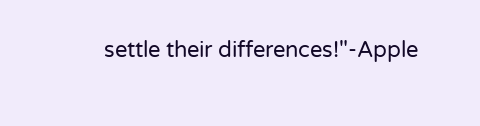settle their differences!"-Apple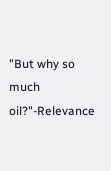"But why so much oil?"-Relevance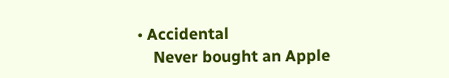• Accidental
    Never bought an Apple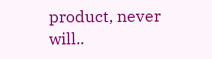product, never will..